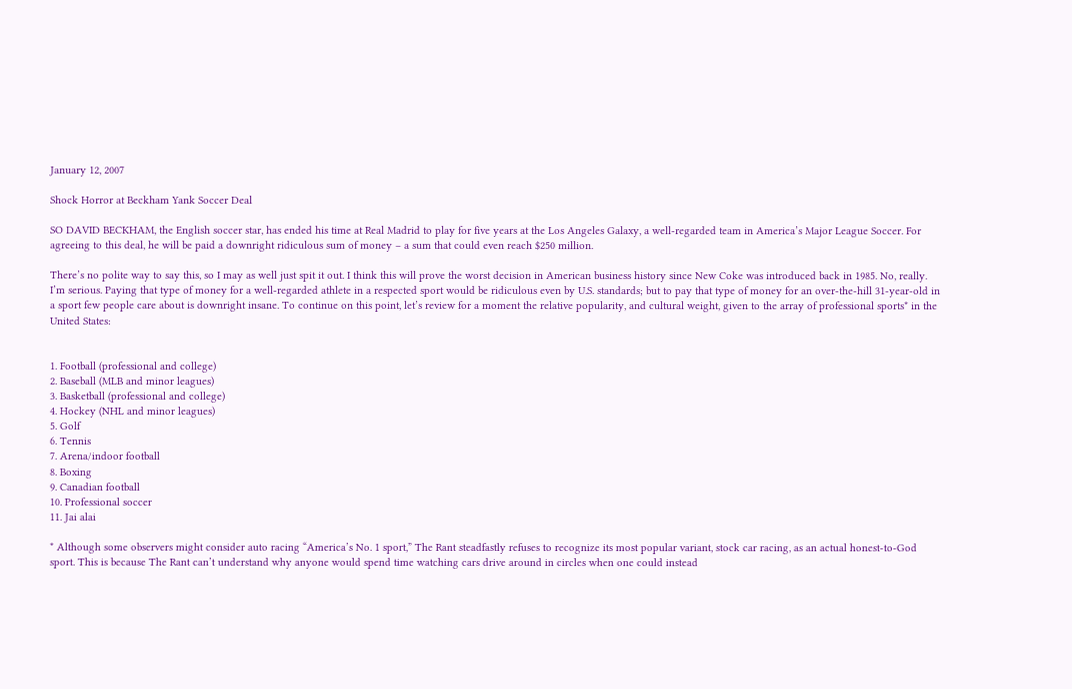January 12, 2007

Shock Horror at Beckham Yank Soccer Deal

SO DAVID BECKHAM, the English soccer star, has ended his time at Real Madrid to play for five years at the Los Angeles Galaxy, a well-regarded team in America’s Major League Soccer. For agreeing to this deal, he will be paid a downright ridiculous sum of money – a sum that could even reach $250 million.

There’s no polite way to say this, so I may as well just spit it out. I think this will prove the worst decision in American business history since New Coke was introduced back in 1985. No, really. I’m serious. Paying that type of money for a well-regarded athlete in a respected sport would be ridiculous even by U.S. standards; but to pay that type of money for an over-the-hill 31-year-old in a sport few people care about is downright insane. To continue on this point, let’s review for a moment the relative popularity, and cultural weight, given to the array of professional sports* in the United States:


1. Football (professional and college)
2. Baseball (MLB and minor leagues)
3. Basketball (professional and college)
4. Hockey (NHL and minor leagues)
5. Golf
6. Tennis
7. Arena/indoor football
8. Boxing
9. Canadian football
10. Professional soccer
11. Jai alai

* Although some observers might consider auto racing “America’s No. 1 sport,” The Rant steadfastly refuses to recognize its most popular variant, stock car racing, as an actual honest-to-God sport. This is because The Rant can’t understand why anyone would spend time watching cars drive around in circles when one could instead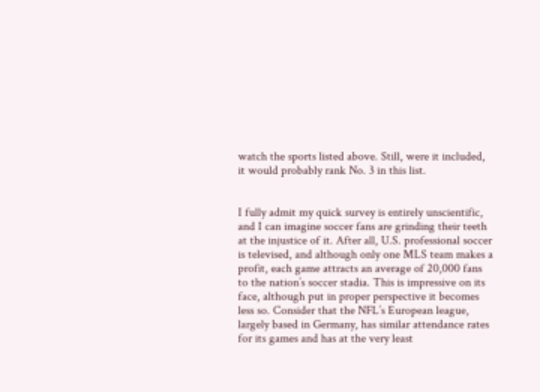watch the sports listed above. Still, were it included, it would probably rank No. 3 in this list.


I fully admit my quick survey is entirely unscientific, and I can imagine soccer fans are grinding their teeth at the injustice of it. After all, U.S. professional soccer is televised, and although only one MLS team makes a profit, each game attracts an average of 20,000 fans to the nation’s soccer stadia. This is impressive on its face, although put in proper perspective it becomes less so. Consider that the NFL’s European league, largely based in Germany, has similar attendance rates for its games and has at the very least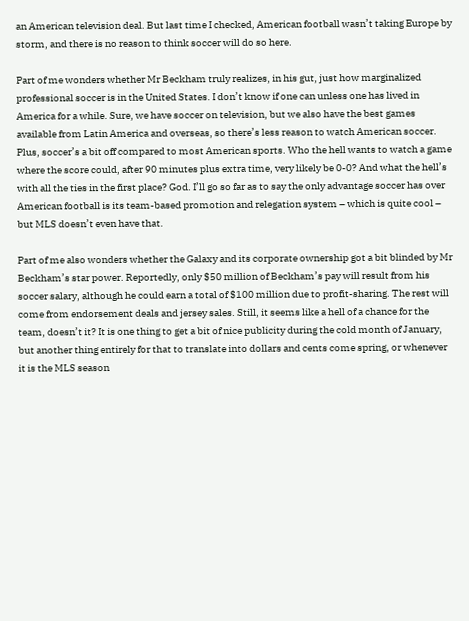an American television deal. But last time I checked, American football wasn’t taking Europe by storm, and there is no reason to think soccer will do so here.

Part of me wonders whether Mr Beckham truly realizes, in his gut, just how marginalized professional soccer is in the United States. I don’t know if one can unless one has lived in America for a while. Sure, we have soccer on television, but we also have the best games available from Latin America and overseas, so there’s less reason to watch American soccer. Plus, soccer’s a bit off compared to most American sports. Who the hell wants to watch a game where the score could, after 90 minutes plus extra time, very likely be 0-0? And what the hell’s with all the ties in the first place? God. I’ll go so far as to say the only advantage soccer has over American football is its team-based promotion and relegation system – which is quite cool – but MLS doesn’t even have that.

Part of me also wonders whether the Galaxy and its corporate ownership got a bit blinded by Mr Beckham’s star power. Reportedly, only $50 million of Beckham’s pay will result from his soccer salary, although he could earn a total of $100 million due to profit-sharing. The rest will come from endorsement deals and jersey sales. Still, it seems like a hell of a chance for the team, doesn’t it? It is one thing to get a bit of nice publicity during the cold month of January, but another thing entirely for that to translate into dollars and cents come spring, or whenever it is the MLS season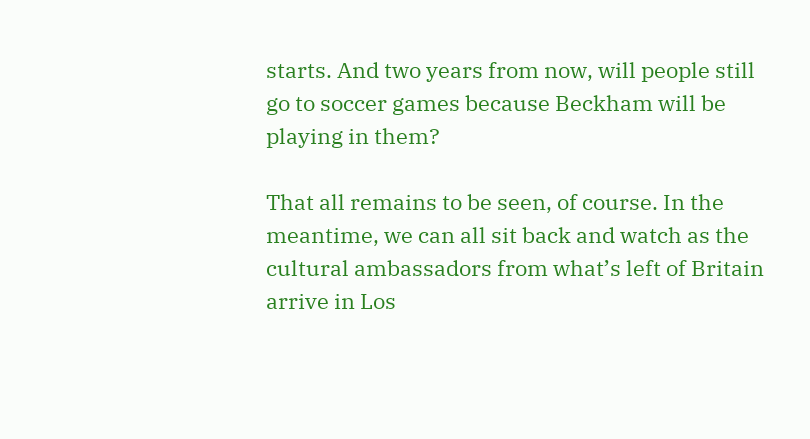starts. And two years from now, will people still go to soccer games because Beckham will be playing in them?

That all remains to be seen, of course. In the meantime, we can all sit back and watch as the cultural ambassadors from what’s left of Britain arrive in Los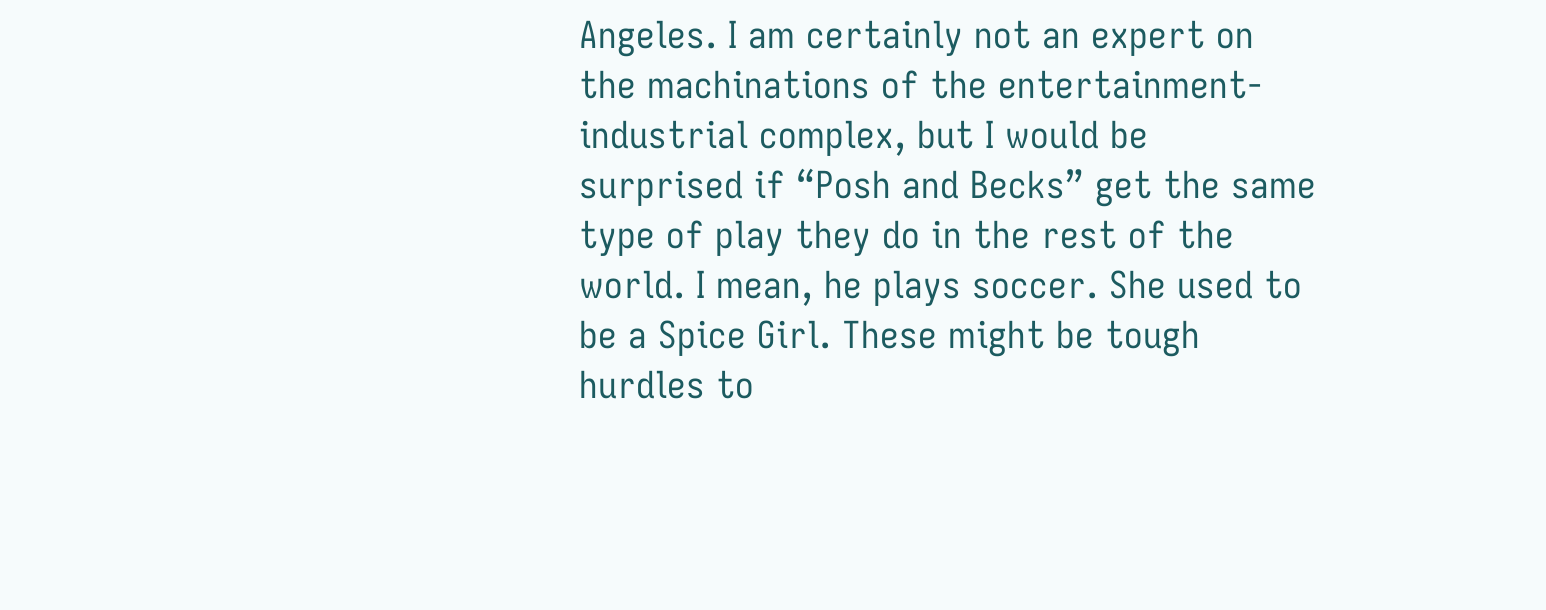Angeles. I am certainly not an expert on the machinations of the entertainment-industrial complex, but I would be surprised if “Posh and Becks” get the same type of play they do in the rest of the world. I mean, he plays soccer. She used to be a Spice Girl. These might be tough hurdles to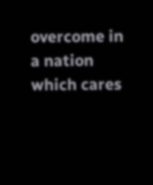overcome in a nation which cares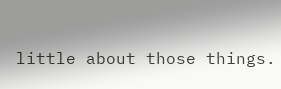little about those things.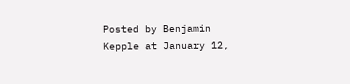Posted by Benjamin Kepple at January 12,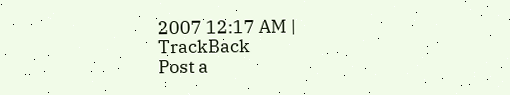2007 12:17 AM | TrackBack
Post a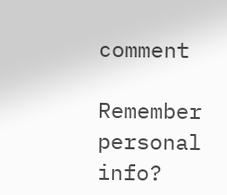comment

Remember personal info?